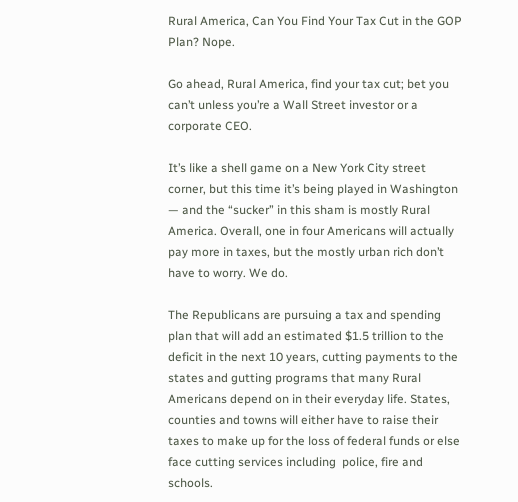Rural America, Can You Find Your Tax Cut in the GOP Plan? Nope.

Go ahead, Rural America, find your tax cut; bet you can’t unless you’re a Wall Street investor or a corporate CEO.

It’s like a shell game on a New York City street corner, but this time it’s being played in Washington — and the “sucker” in this sham is mostly Rural America. Overall, one in four Americans will actually pay more in taxes, but the mostly urban rich don’t have to worry. We do.

The Republicans are pursuing a tax and spending plan that will add an estimated $1.5 trillion to the deficit in the next 10 years, cutting payments to the states and gutting programs that many Rural Americans depend on in their everyday life. States, counties and towns will either have to raise their taxes to make up for the loss of federal funds or else face cutting services including  police, fire and schools.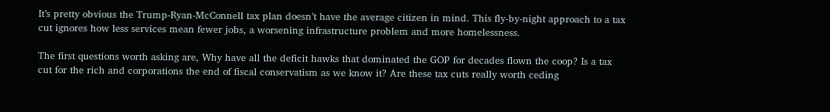It’s pretty obvious the Trump-Ryan-McConnell tax plan doesn’t have the average citizen in mind. This fly-by-night approach to a tax cut ignores how less services mean fewer jobs, a worsening infrastructure problem and more homelessness.

The first questions worth asking are, Why have all the deficit hawks that dominated the GOP for decades flown the coop? Is a tax cut for the rich and corporations the end of fiscal conservatism as we know it? Are these tax cuts really worth ceding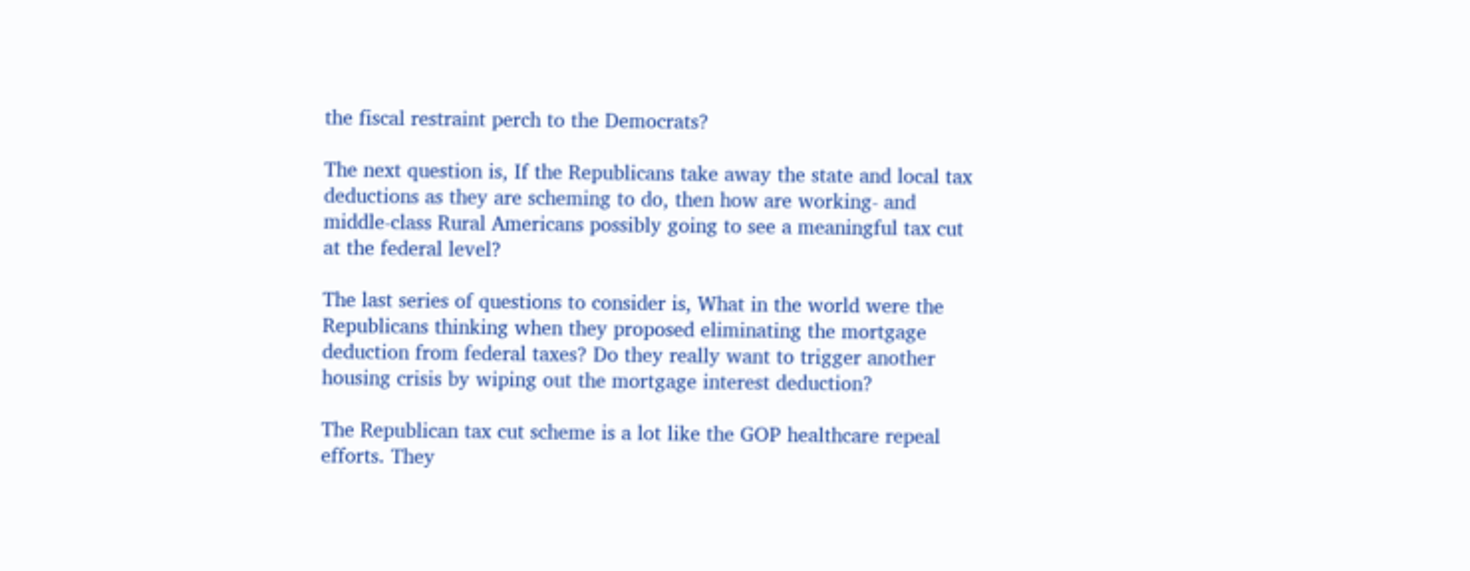the fiscal restraint perch to the Democrats?

The next question is, If the Republicans take away the state and local tax deductions as they are scheming to do, then how are working- and middle-class Rural Americans possibly going to see a meaningful tax cut at the federal level?

The last series of questions to consider is, What in the world were the Republicans thinking when they proposed eliminating the mortgage deduction from federal taxes? Do they really want to trigger another housing crisis by wiping out the mortgage interest deduction?

The Republican tax cut scheme is a lot like the GOP healthcare repeal efforts. They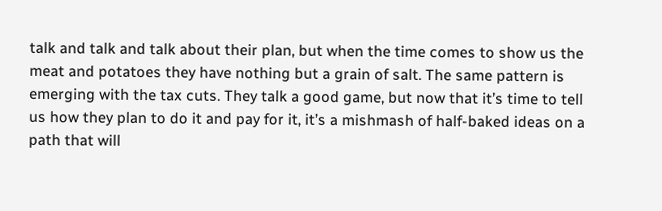talk and talk and talk about their plan, but when the time comes to show us the meat and potatoes they have nothing but a grain of salt. The same pattern is emerging with the tax cuts. They talk a good game, but now that it’s time to tell us how they plan to do it and pay for it, it’s a mishmash of half-baked ideas on a path that will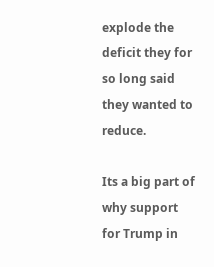explode the deficit they for so long said they wanted to reduce.

Its a big part of why support for Trump in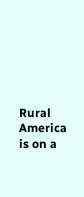Rural America is on a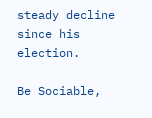steady decline since his election.

Be Sociable,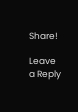Share!

Leave a Reply